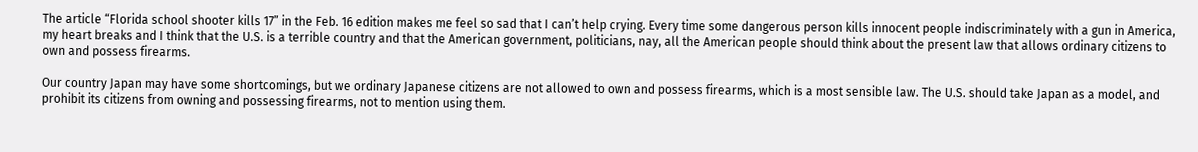The article “Florida school shooter kills 17” in the Feb. 16 edition makes me feel so sad that I can’t help crying. Every time some dangerous person kills innocent people indiscriminately with a gun in America, my heart breaks and I think that the U.S. is a terrible country and that the American government, politicians, nay, all the American people should think about the present law that allows ordinary citizens to own and possess firearms.

Our country Japan may have some shortcomings, but we ordinary Japanese citizens are not allowed to own and possess firearms, which is a most sensible law. The U.S. should take Japan as a model, and prohibit its citizens from owning and possessing firearms, not to mention using them.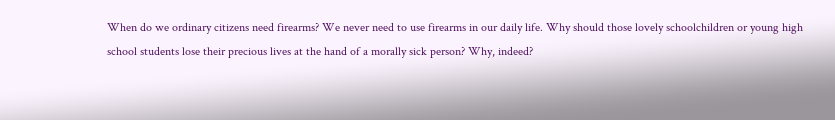When do we ordinary citizens need firearms? We never need to use firearms in our daily life. Why should those lovely schoolchildren or young high school students lose their precious lives at the hand of a morally sick person? Why, indeed?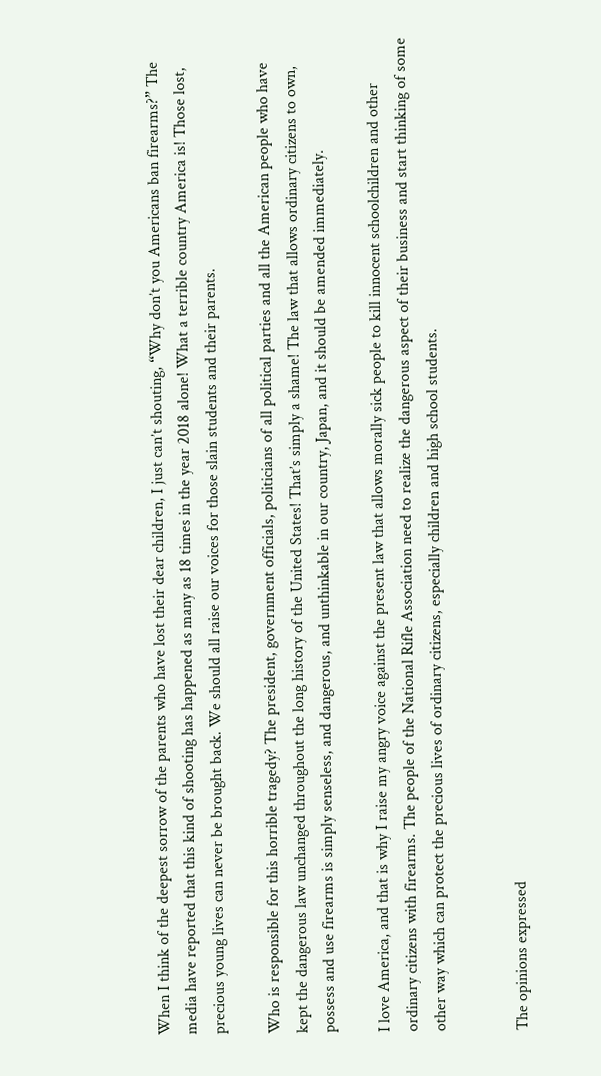When I think of the deepest sorrow of the parents who have lost their dear children, I just can’t shouting, “Why don’t you Americans ban firearms?” The media have reported that this kind of shooting has happened as many as 18 times in the year 2018 alone! What a terrible country America is! Those lost, precious young lives can never be brought back. We should all raise our voices for those slain students and their parents.

Who is responsible for this horrible tragedy? The president, government officials, politicians of all political parties and all the American people who have kept the dangerous law unchanged throughout the long history of the United States! That’s simply a shame! The law that allows ordinary citizens to own, possess and use firearms is simply senseless, and dangerous, and unthinkable in our country, Japan, and it should be amended immediately.

I love America, and that is why I raise my angry voice against the present law that allows morally sick people to kill innocent schoolchildren and other ordinary citizens with firearms. The people of the National Rifle Association need to realize the dangerous aspect of their business and start thinking of some other way which can protect the precious lives of ordinary citizens, especially children and high school students.


The opinions expressed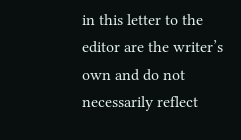in this letter to the editor are the writer’s own and do not necessarily reflect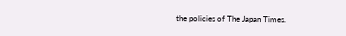the policies of The Japan Times.